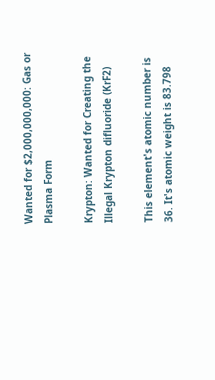Wanted for $2,000,000,000: Gas or Plasma Form

Krypton: Wanted for Creating the Illegal Krypton difluoride (KrF2)

This element's atomic number is 36. It's atomic weight is 83.798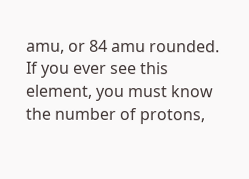amu, or 84 amu rounded. If you ever see this element, you must know the number of protons,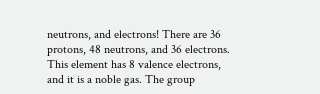neutrons, and electrons! There are 36 protons, 48 neutrons, and 36 electrons. This element has 8 valence electrons, and it is a noble gas. The group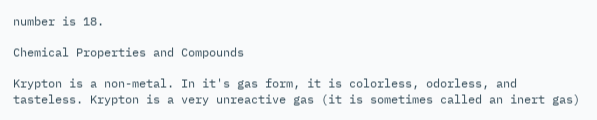number is 18.

Chemical Properties and Compounds

Krypton is a non-metal. In it's gas form, it is colorless, odorless, and tasteless. Krypton is a very unreactive gas (it is sometimes called an inert gas)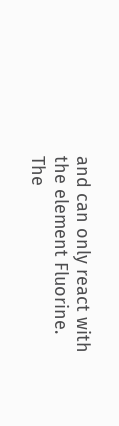and can only react with the element Fluorine. The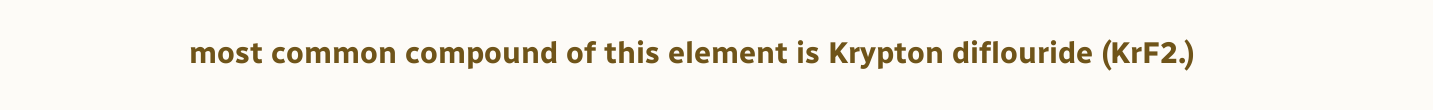most common compound of this element is Krypton diflouride (KrF2.)